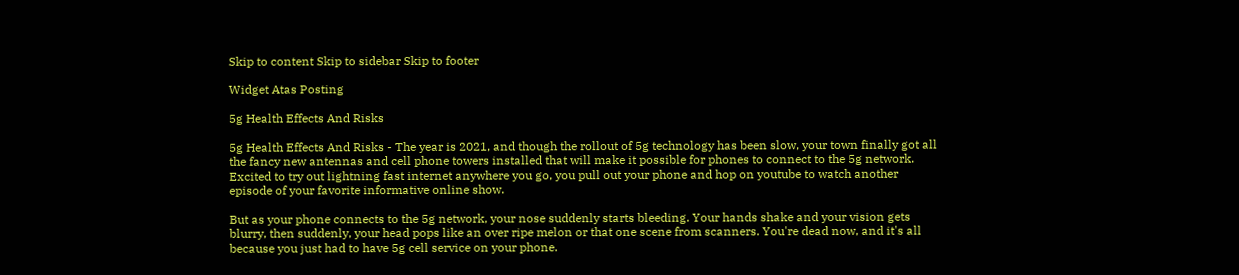Skip to content Skip to sidebar Skip to footer

Widget Atas Posting

5g Health Effects And Risks

5g Health Effects And Risks - The year is 2021, and though the rollout of 5g technology has been slow, your town finally got all the fancy new antennas and cell phone towers installed that will make it possible for phones to connect to the 5g network. Excited to try out lightning fast internet anywhere you go, you pull out your phone and hop on youtube to watch another episode of your favorite informative online show.

But as your phone connects to the 5g network, your nose suddenly starts bleeding. Your hands shake and your vision gets blurry, then suddenly, your head pops like an over ripe melon or that one scene from scanners. You're dead now, and it's all because you just had to have 5g cell service on your phone.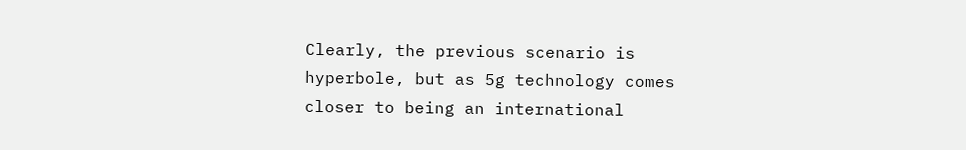Clearly, the previous scenario is hyperbole, but as 5g technology comes closer to being an international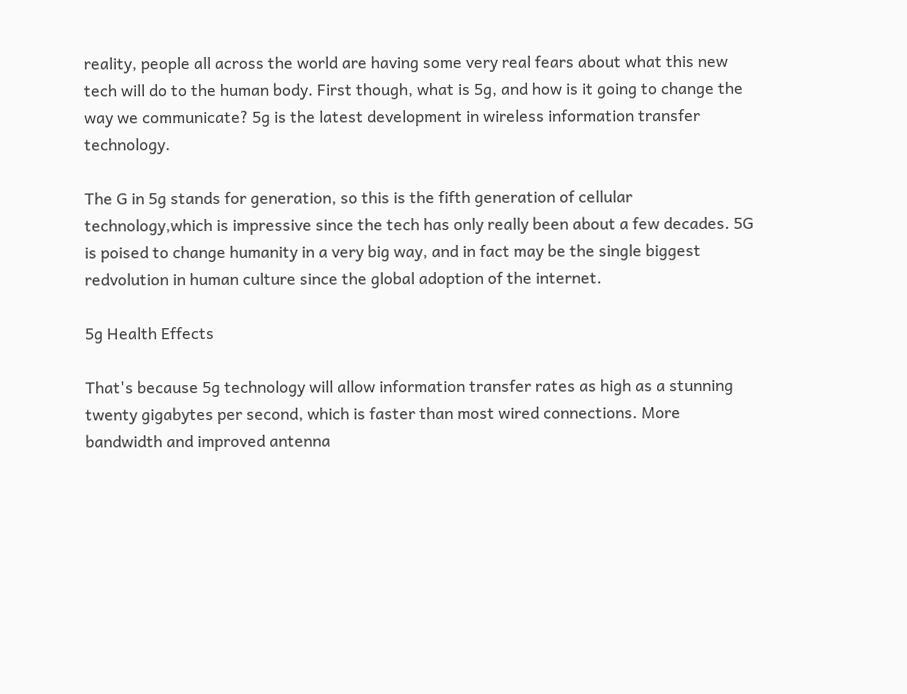reality, people all across the world are having some very real fears about what this new tech will do to the human body. First though, what is 5g, and how is it going to change the way we communicate? 5g is the latest development in wireless information transfer technology.

The G in 5g stands for generation, so this is the fifth generation of cellular technology,which is impressive since the tech has only really been about a few decades. 5G is poised to change humanity in a very big way, and in fact may be the single biggest redvolution in human culture since the global adoption of the internet.

5g Health Effects

That's because 5g technology will allow information transfer rates as high as a stunning twenty gigabytes per second, which is faster than most wired connections. More bandwidth and improved antenna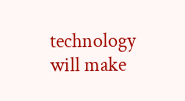technology will make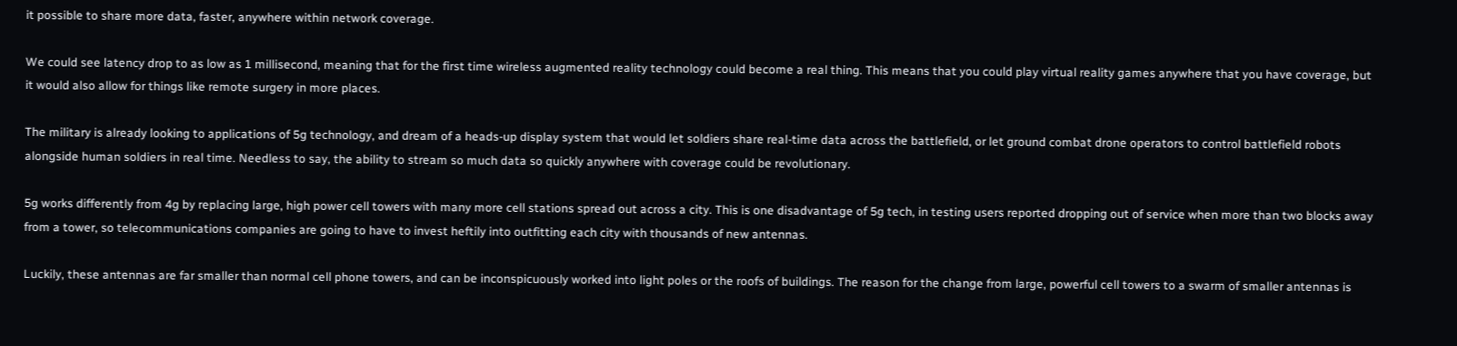it possible to share more data, faster, anywhere within network coverage.

We could see latency drop to as low as 1 millisecond, meaning that for the first time wireless augmented reality technology could become a real thing. This means that you could play virtual reality games anywhere that you have coverage, but it would also allow for things like remote surgery in more places.

The military is already looking to applications of 5g technology, and dream of a heads-up display system that would let soldiers share real-time data across the battlefield, or let ground combat drone operators to control battlefield robots alongside human soldiers in real time. Needless to say, the ability to stream so much data so quickly anywhere with coverage could be revolutionary.

5g works differently from 4g by replacing large, high power cell towers with many more cell stations spread out across a city. This is one disadvantage of 5g tech, in testing users reported dropping out of service when more than two blocks away from a tower, so telecommunications companies are going to have to invest heftily into outfitting each city with thousands of new antennas.

Luckily, these antennas are far smaller than normal cell phone towers, and can be inconspicuously worked into light poles or the roofs of buildings. The reason for the change from large, powerful cell towers to a swarm of smaller antennas is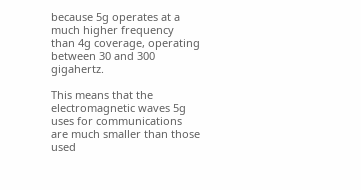because 5g operates at a much higher frequency than 4g coverage, operating between 30 and 300 gigahertz.

This means that the electromagnetic waves 5g uses for communications are much smaller than those used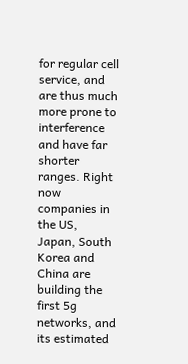for regular cell service, and are thus much more prone to interference and have far shorter ranges. Right now companies in the US, Japan, South Korea and China are building the first 5g networks, and its estimated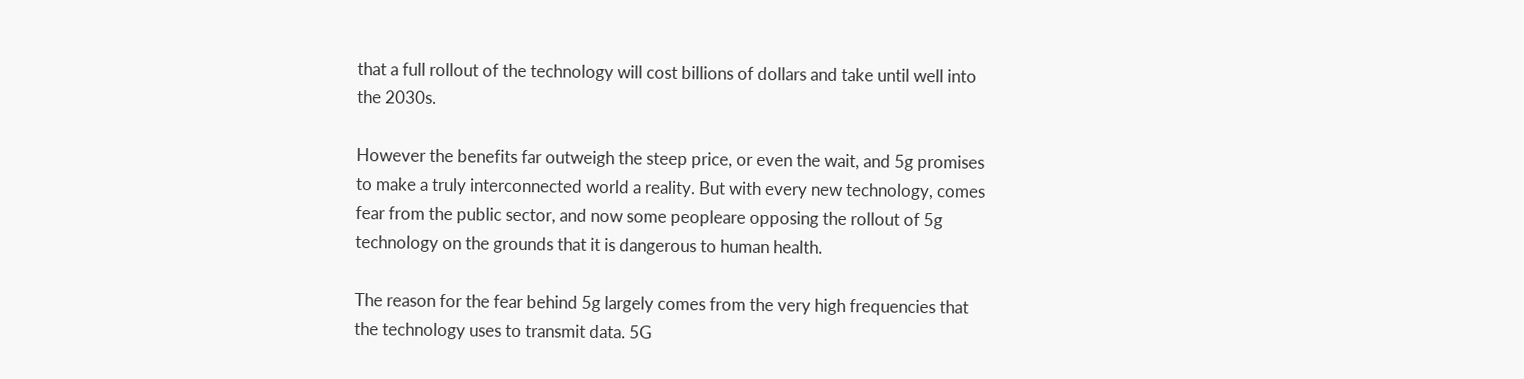that a full rollout of the technology will cost billions of dollars and take until well into the 2030s.

However the benefits far outweigh the steep price, or even the wait, and 5g promises to make a truly interconnected world a reality. But with every new technology, comes fear from the public sector, and now some peopleare opposing the rollout of 5g technology on the grounds that it is dangerous to human health.

The reason for the fear behind 5g largely comes from the very high frequencies that the technology uses to transmit data. 5G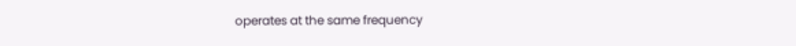operates at the same frequency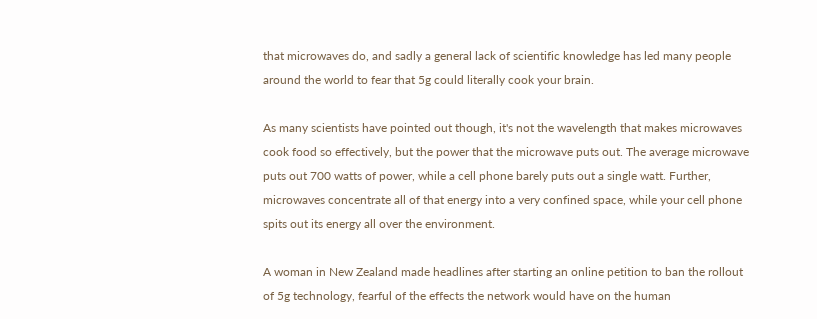that microwaves do, and sadly a general lack of scientific knowledge has led many people around the world to fear that 5g could literally cook your brain.

As many scientists have pointed out though, it's not the wavelength that makes microwaves cook food so effectively, but the power that the microwave puts out. The average microwave puts out 700 watts of power, while a cell phone barely puts out a single watt. Further, microwaves concentrate all of that energy into a very confined space, while your cell phone spits out its energy all over the environment.

A woman in New Zealand made headlines after starting an online petition to ban the rollout of 5g technology, fearful of the effects the network would have on the human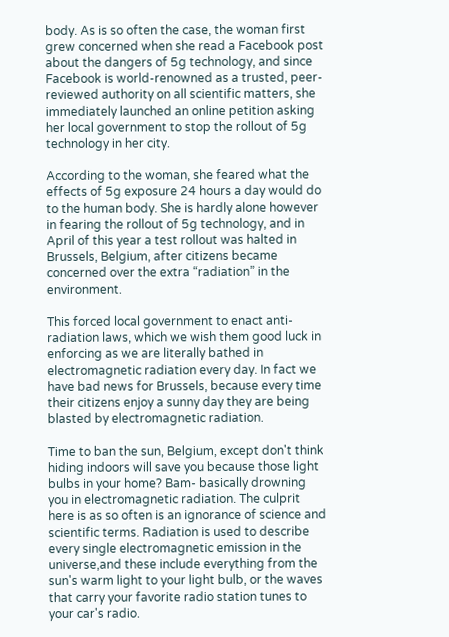body. As is so often the case, the woman first grew concerned when she read a Facebook post about the dangers of 5g technology, and since Facebook is world-renowned as a trusted, peer-reviewed authority on all scientific matters, she immediately launched an online petition asking her local government to stop the rollout of 5g technology in her city.

According to the woman, she feared what the effects of 5g exposure 24 hours a day would do to the human body. She is hardly alone however in fearing the rollout of 5g technology, and in April of this year a test rollout was halted in Brussels, Belgium, after citizens became concerned over the extra “radiation” in the environment.

This forced local government to enact anti-radiation laws, which we wish them good luck in enforcing as we are literally bathed in electromagnetic radiation every day. In fact we have bad news for Brussels, because every time their citizens enjoy a sunny day they are being blasted by electromagnetic radiation.

Time to ban the sun, Belgium, except don't think hiding indoors will save you because those light bulbs in your home? Bam- basically drowning you in electromagnetic radiation. The culprit here is as so often is an ignorance of science and scientific terms. Radiation is used to describe every single electromagnetic emission in the universe,and these include everything from the sun's warm light to your light bulb, or the waves that carry your favorite radio station tunes to your car's radio.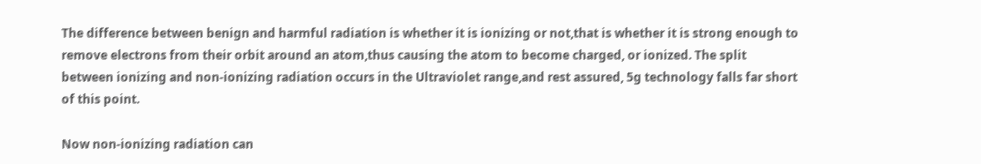The difference between benign and harmful radiation is whether it is ionizing or not,that is whether it is strong enough to remove electrons from their orbit around an atom,thus causing the atom to become charged, or ionized. The split between ionizing and non-ionizing radiation occurs in the Ultraviolet range,and rest assured, 5g technology falls far short of this point.

Now non-ionizing radiation can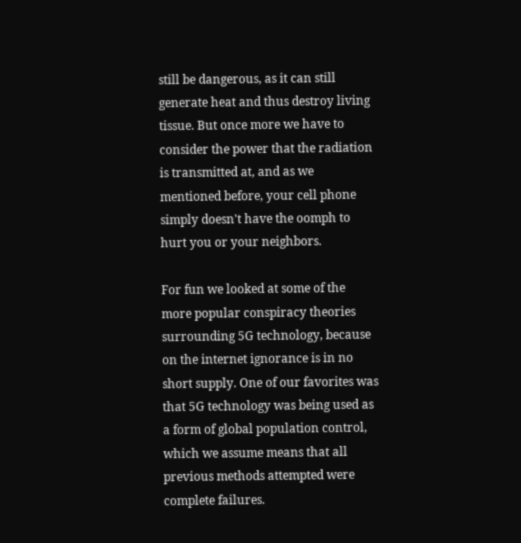still be dangerous, as it can still generate heat and thus destroy living tissue. But once more we have to consider the power that the radiation is transmitted at, and as we mentioned before, your cell phone simply doesn't have the oomph to hurt you or your neighbors.

For fun we looked at some of the more popular conspiracy theories surrounding 5G technology, because on the internet ignorance is in no short supply. One of our favorites was that 5G technology was being used as a form of global population control, which we assume means that all previous methods attempted were complete failures.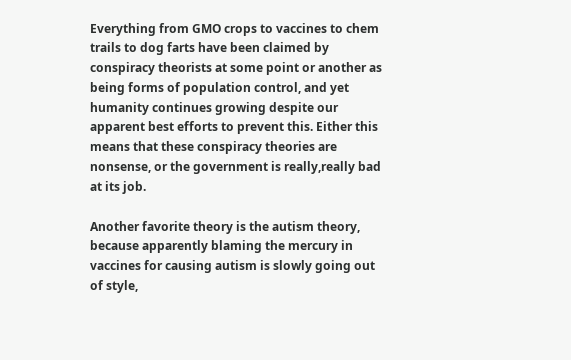Everything from GMO crops to vaccines to chem trails to dog farts have been claimed by conspiracy theorists at some point or another as being forms of population control, and yet humanity continues growing despite our apparent best efforts to prevent this. Either this means that these conspiracy theories are nonsense, or the government is really,really bad at its job.

Another favorite theory is the autism theory, because apparently blaming the mercury in vaccines for causing autism is slowly going out of style,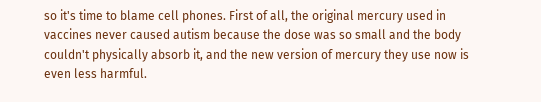so it's time to blame cell phones. First of all, the original mercury used in vaccines never caused autism because the dose was so small and the body couldn't physically absorb it, and the new version of mercury they use now is even less harmful.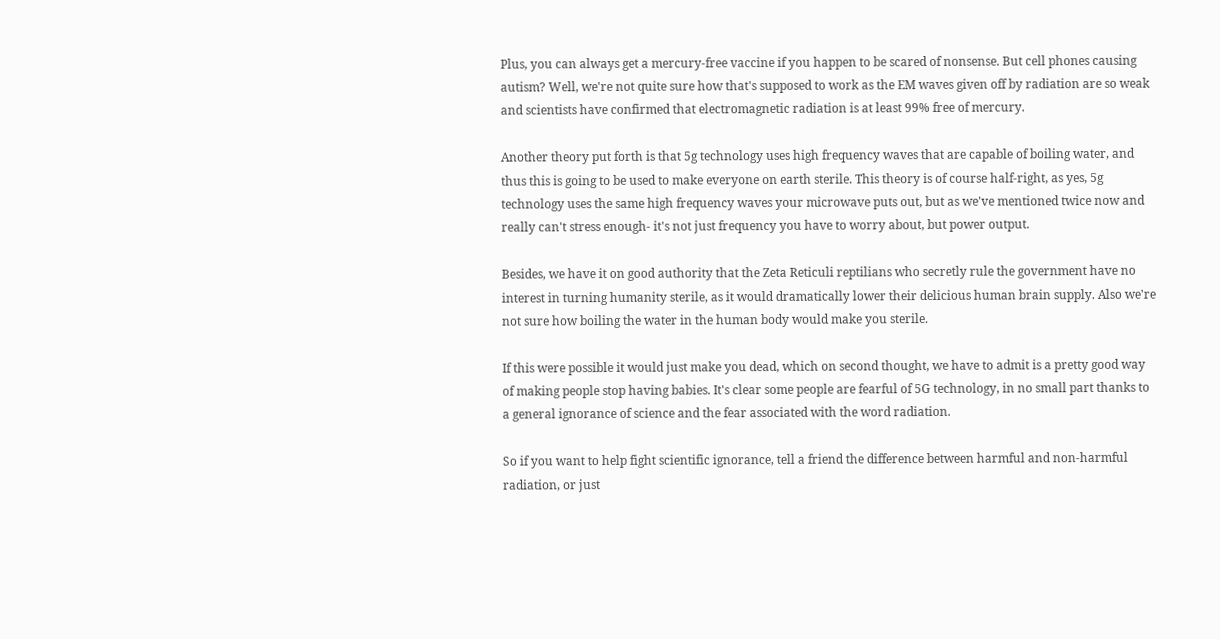Plus, you can always get a mercury-free vaccine if you happen to be scared of nonsense. But cell phones causing autism? Well, we're not quite sure how that's supposed to work as the EM waves given off by radiation are so weak and scientists have confirmed that electromagnetic radiation is at least 99% free of mercury.

Another theory put forth is that 5g technology uses high frequency waves that are capable of boiling water, and thus this is going to be used to make everyone on earth sterile. This theory is of course half-right, as yes, 5g technology uses the same high frequency waves your microwave puts out, but as we've mentioned twice now and really can't stress enough- it's not just frequency you have to worry about, but power output.

Besides, we have it on good authority that the Zeta Reticuli reptilians who secretly rule the government have no interest in turning humanity sterile, as it would dramatically lower their delicious human brain supply. Also we're not sure how boiling the water in the human body would make you sterile.

If this were possible it would just make you dead, which on second thought, we have to admit is a pretty good way of making people stop having babies. It's clear some people are fearful of 5G technology, in no small part thanks to a general ignorance of science and the fear associated with the word radiation.

So if you want to help fight scientific ignorance, tell a friend the difference between harmful and non-harmful radiation, or just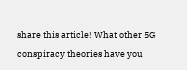share this article! What other 5G conspiracy theories have you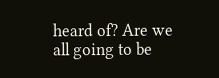heard of? Are we all going to be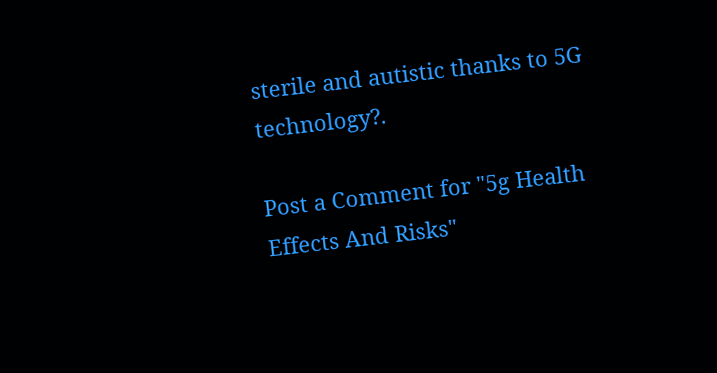sterile and autistic thanks to 5G technology?.

Post a Comment for "5g Health Effects And Risks"